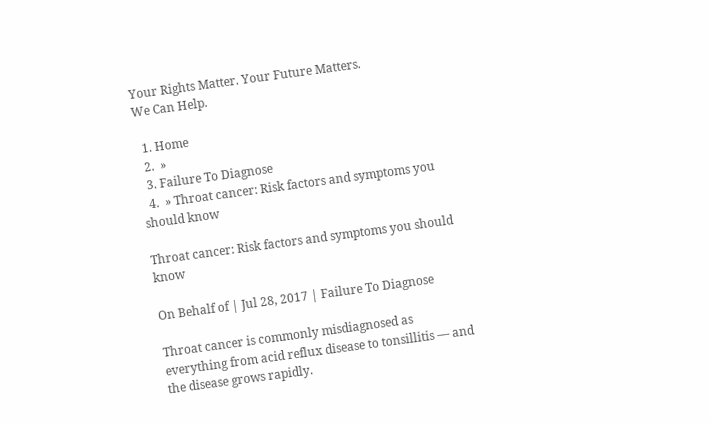Your Rights Matter. Your Future Matters.
We Can Help.

  1. Home
  2.  »
  3. Failure To Diagnose
  4.  » Throat cancer: Risk factors and symptoms you should know

Throat cancer: Risk factors and symptoms you should know

On Behalf of | Jul 28, 2017 | Failure To Diagnose

Throat cancer is commonly misdiagnosed as everything from acid reflux disease to tonsillitis — and the disease grows rapidly.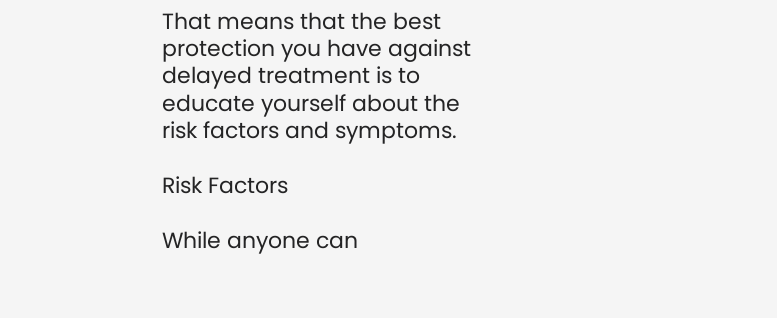That means that the best protection you have against delayed treatment is to educate yourself about the risk factors and symptoms.

Risk Factors

While anyone can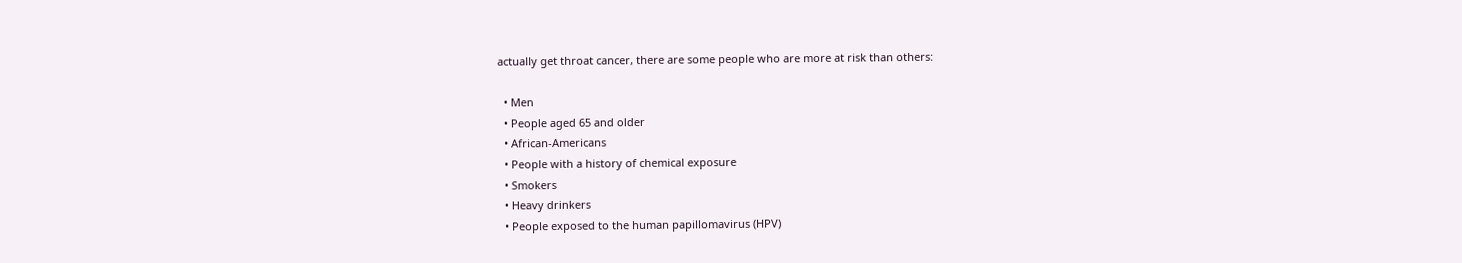actually get throat cancer, there are some people who are more at risk than others:

  • Men
  • People aged 65 and older
  • African-Americans
  • People with a history of chemical exposure
  • Smokers
  • Heavy drinkers
  • People exposed to the human papillomavirus (HPV)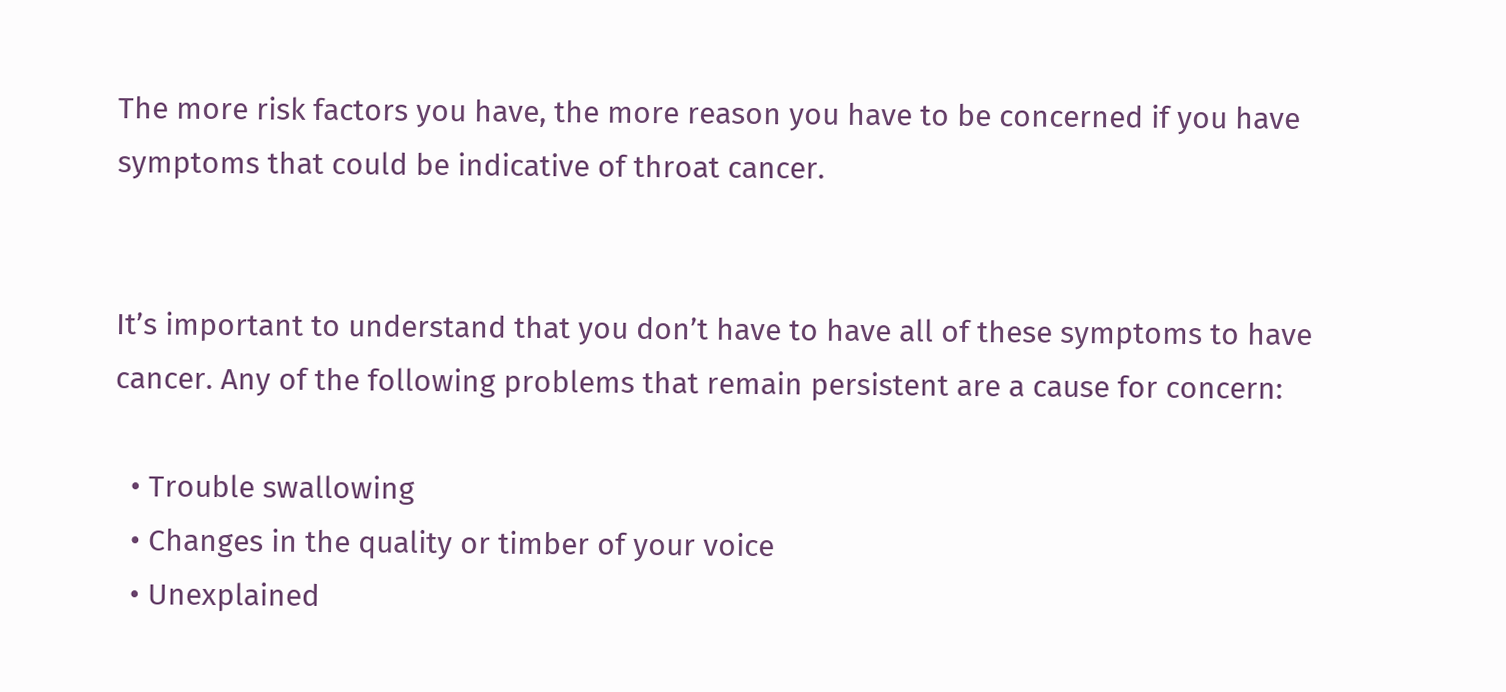The more risk factors you have, the more reason you have to be concerned if you have symptoms that could be indicative of throat cancer.


It’s important to understand that you don’t have to have all of these symptoms to have cancer. Any of the following problems that remain persistent are a cause for concern:

  • Trouble swallowing
  • Changes in the quality or timber of your voice
  • Unexplained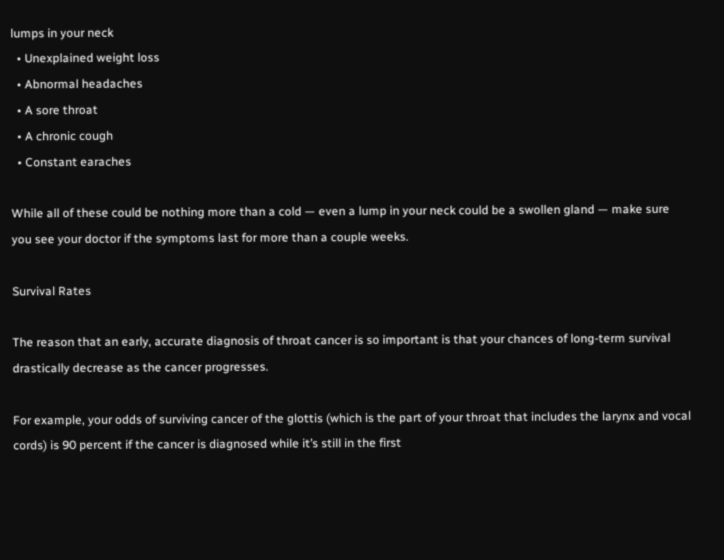lumps in your neck
  • Unexplained weight loss
  • Abnormal headaches
  • A sore throat
  • A chronic cough
  • Constant earaches

While all of these could be nothing more than a cold — even a lump in your neck could be a swollen gland — make sure you see your doctor if the symptoms last for more than a couple weeks.

Survival Rates

The reason that an early, accurate diagnosis of throat cancer is so important is that your chances of long-term survival drastically decrease as the cancer progresses.

For example, your odds of surviving cancer of the glottis (which is the part of your throat that includes the larynx and vocal cords) is 90 percent if the cancer is diagnosed while it’s still in the first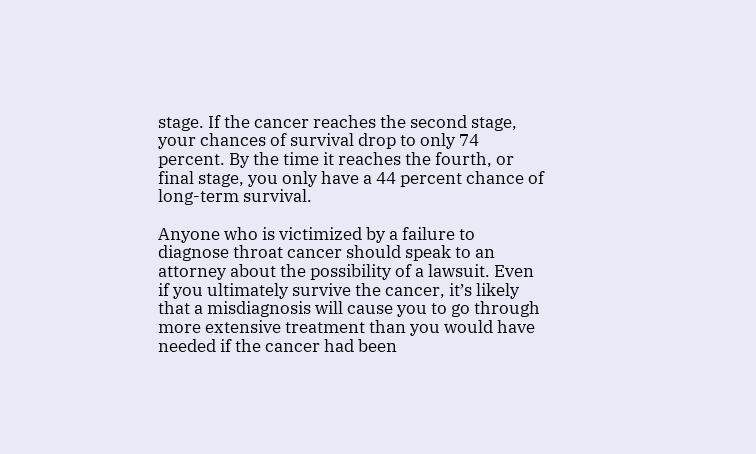stage. If the cancer reaches the second stage, your chances of survival drop to only 74 percent. By the time it reaches the fourth, or final stage, you only have a 44 percent chance of long-term survival.

Anyone who is victimized by a failure to diagnose throat cancer should speak to an attorney about the possibility of a lawsuit. Even if you ultimately survive the cancer, it’s likely that a misdiagnosis will cause you to go through more extensive treatment than you would have needed if the cancer had been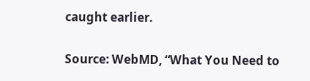caught earlier.

Source: WebMD, “What You Need to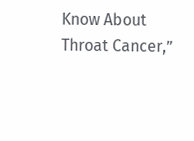Know About Throat Cancer,”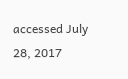accessed July 28, 2017